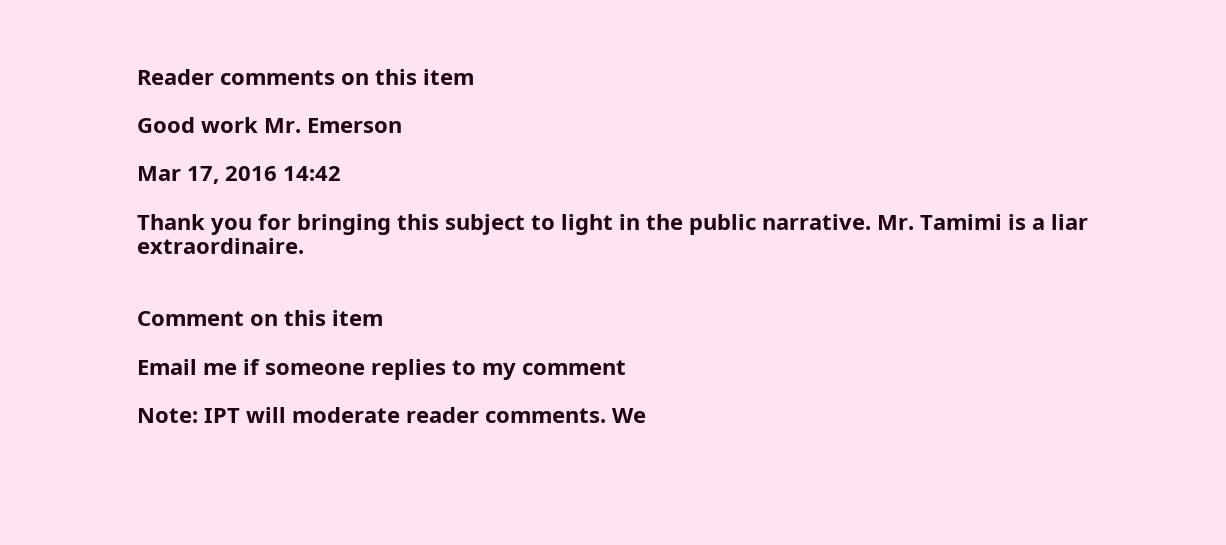Reader comments on this item

Good work Mr. Emerson

Mar 17, 2016 14:42

Thank you for bringing this subject to light in the public narrative. Mr. Tamimi is a liar extraordinaire.


Comment on this item

Email me if someone replies to my comment

Note: IPT will moderate reader comments. We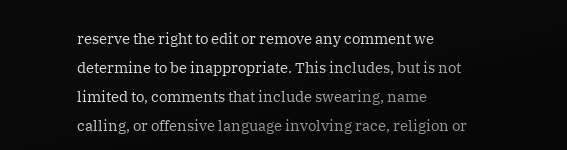reserve the right to edit or remove any comment we determine to be inappropriate. This includes, but is not limited to, comments that include swearing, name calling, or offensive language involving race, religion or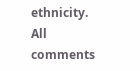ethnicity. All comments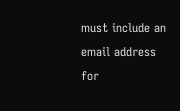must include an email address for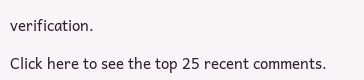verification.

Click here to see the top 25 recent comments.